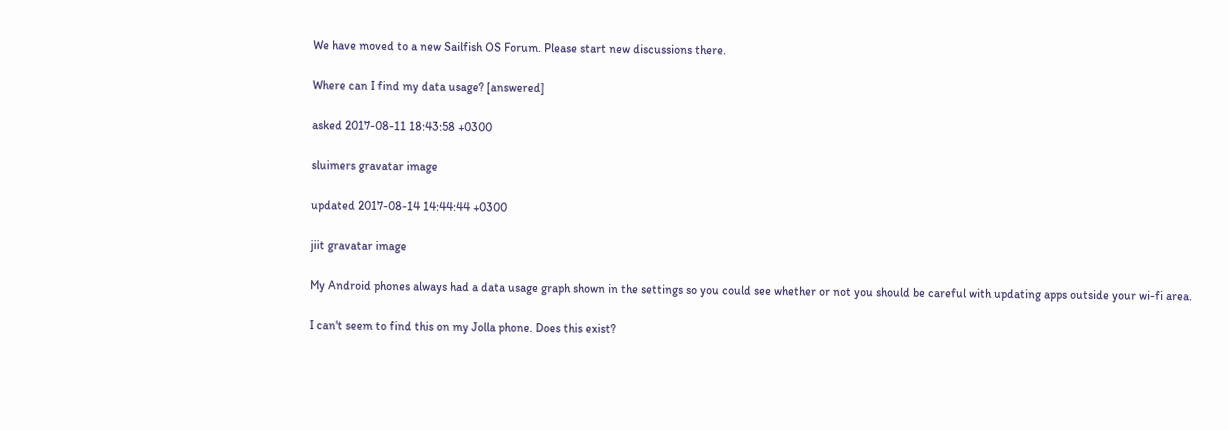We have moved to a new Sailfish OS Forum. Please start new discussions there.

Where can I find my data usage? [answered]

asked 2017-08-11 18:43:58 +0300

sluimers gravatar image

updated 2017-08-14 14:44:44 +0300

jiit gravatar image

My Android phones always had a data usage graph shown in the settings so you could see whether or not you should be careful with updating apps outside your wi-fi area.

I can't seem to find this on my Jolla phone. Does this exist?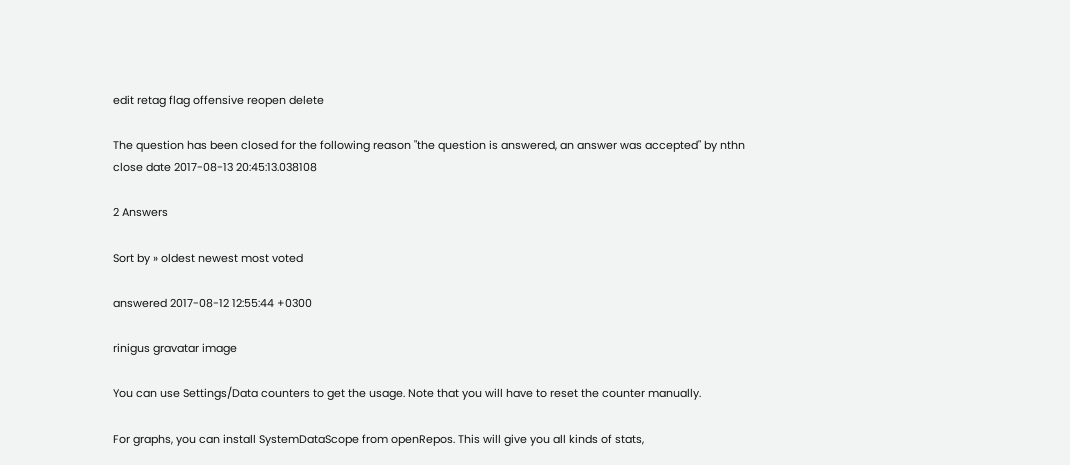edit retag flag offensive reopen delete

The question has been closed for the following reason "the question is answered, an answer was accepted" by nthn
close date 2017-08-13 20:45:13.038108

2 Answers

Sort by » oldest newest most voted

answered 2017-08-12 12:55:44 +0300

rinigus gravatar image

You can use Settings/Data counters to get the usage. Note that you will have to reset the counter manually.

For graphs, you can install SystemDataScope from openRepos. This will give you all kinds of stats,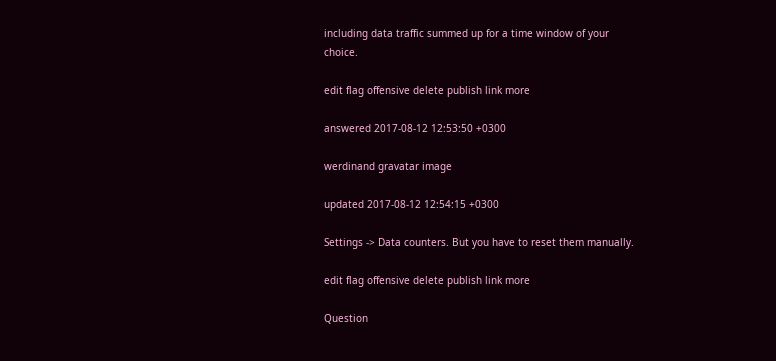including data traffic summed up for a time window of your choice.

edit flag offensive delete publish link more

answered 2017-08-12 12:53:50 +0300

werdinand gravatar image

updated 2017-08-12 12:54:15 +0300

Settings -> Data counters. But you have to reset them manually.

edit flag offensive delete publish link more

Question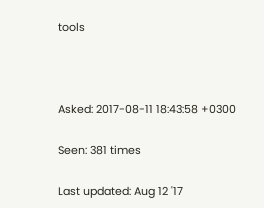tools



Asked: 2017-08-11 18:43:58 +0300

Seen: 381 times

Last updated: Aug 12 '17